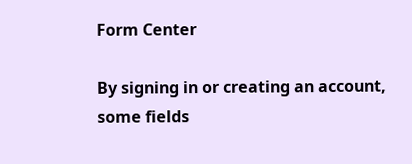Form Center

By signing in or creating an account, some fields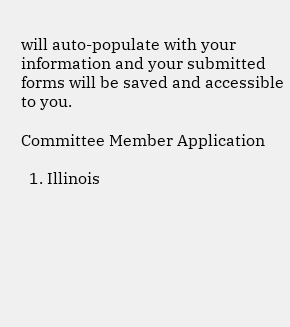will auto-populate with your information and your submitted forms will be saved and accessible to you.

Committee Member Application

  1. Illinois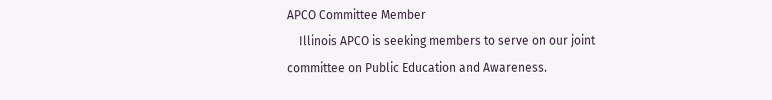APCO Committee Member
    Illinois APCO is seeking members to serve on our joint committee on Public Education and Awareness.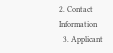2. Contact Information
  3. Applicant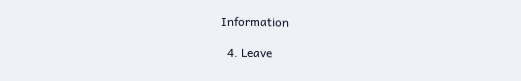Information

  4. Leave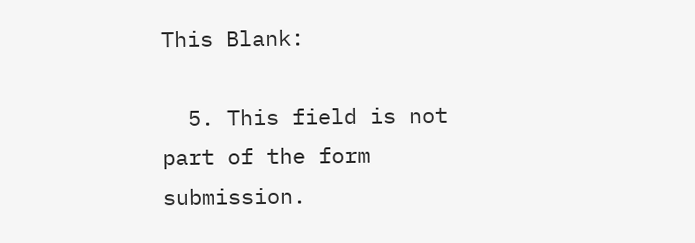This Blank:

  5. This field is not part of the form submission.